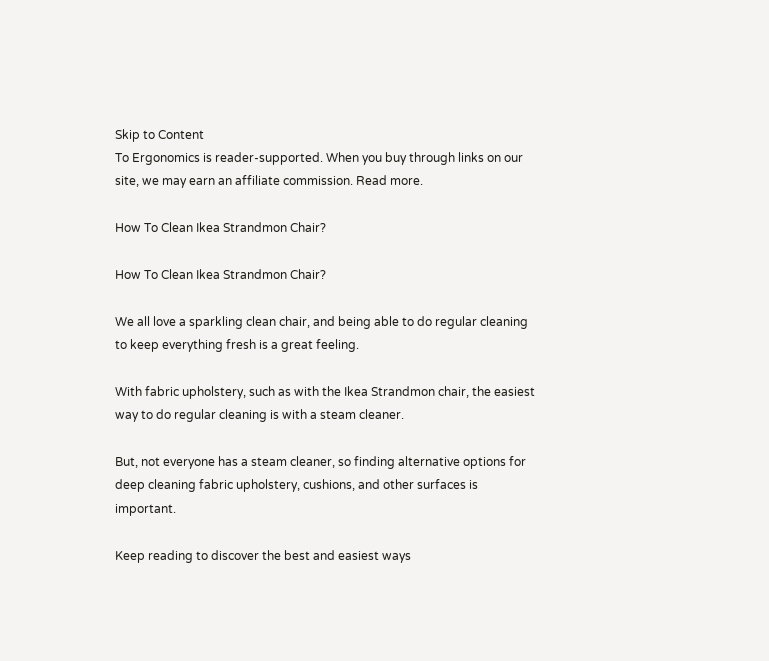Skip to Content
To Ergonomics is reader-supported. When you buy through links on our site, we may earn an affiliate commission. Read more.

How To Clean Ikea Strandmon Chair?

How To Clean Ikea Strandmon Chair?

We all love a sparkling clean chair, and being able to do regular cleaning to keep everything fresh is a great feeling.

With fabric upholstery, such as with the Ikea Strandmon chair, the easiest way to do regular cleaning is with a steam cleaner.

But, not everyone has a steam cleaner, so finding alternative options for deep cleaning fabric upholstery, cushions, and other surfaces is important.

Keep reading to discover the best and easiest ways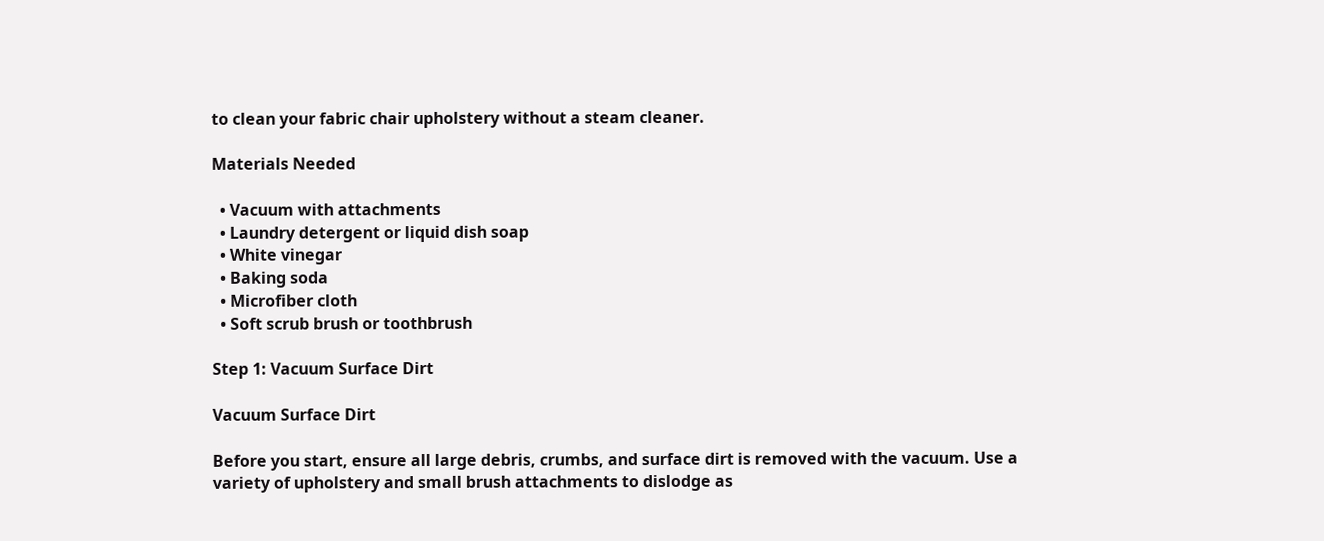to clean your fabric chair upholstery without a steam cleaner.

Materials Needed

  • Vacuum with attachments
  • Laundry detergent or liquid dish soap
  • White vinegar
  • Baking soda
  • Microfiber cloth
  • Soft scrub brush or toothbrush

Step 1: Vacuum Surface Dirt

Vacuum Surface Dirt

Before you start, ensure all large debris, crumbs, and surface dirt is removed with the vacuum. Use a variety of upholstery and small brush attachments to dislodge as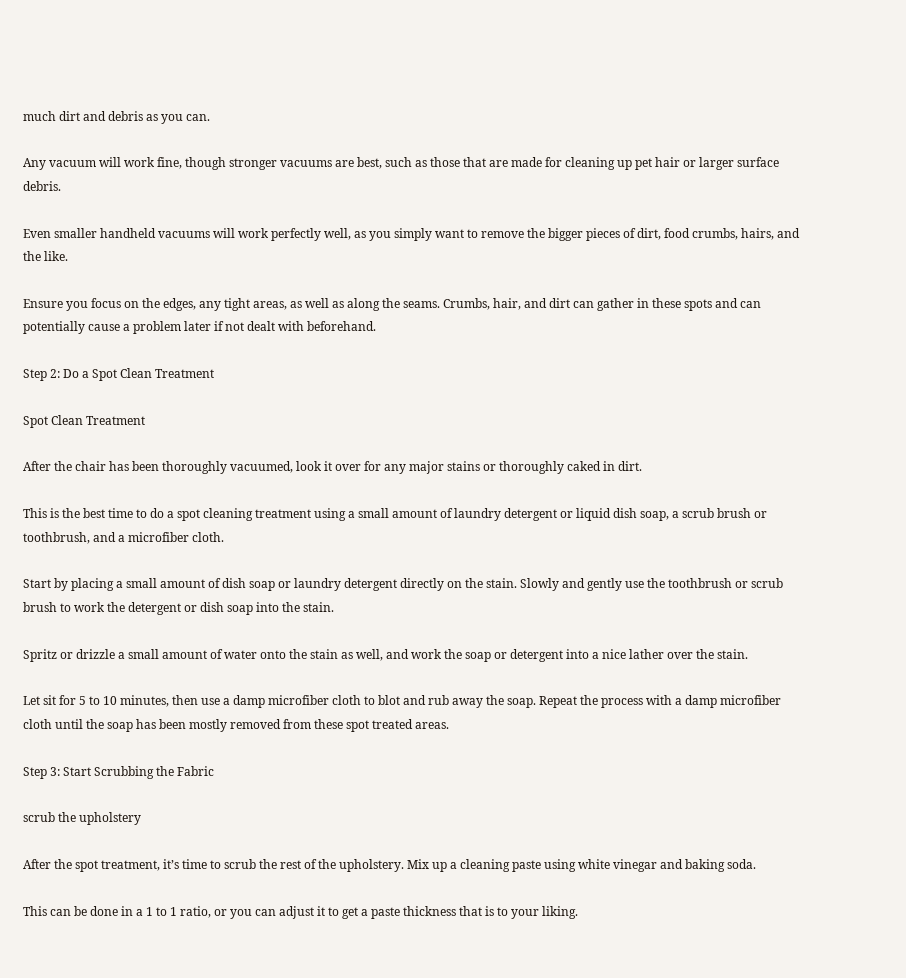much dirt and debris as you can.

Any vacuum will work fine, though stronger vacuums are best, such as those that are made for cleaning up pet hair or larger surface debris.

Even smaller handheld vacuums will work perfectly well, as you simply want to remove the bigger pieces of dirt, food crumbs, hairs, and the like.

Ensure you focus on the edges, any tight areas, as well as along the seams. Crumbs, hair, and dirt can gather in these spots and can potentially cause a problem later if not dealt with beforehand.

Step 2: Do a Spot Clean Treatment

Spot Clean Treatment

After the chair has been thoroughly vacuumed, look it over for any major stains or thoroughly caked in dirt.

This is the best time to do a spot cleaning treatment using a small amount of laundry detergent or liquid dish soap, a scrub brush or toothbrush, and a microfiber cloth.

Start by placing a small amount of dish soap or laundry detergent directly on the stain. Slowly and gently use the toothbrush or scrub brush to work the detergent or dish soap into the stain.

Spritz or drizzle a small amount of water onto the stain as well, and work the soap or detergent into a nice lather over the stain.

Let sit for 5 to 10 minutes, then use a damp microfiber cloth to blot and rub away the soap. Repeat the process with a damp microfiber cloth until the soap has been mostly removed from these spot treated areas.

Step 3: Start Scrubbing the Fabric

scrub the upholstery

After the spot treatment, it’s time to scrub the rest of the upholstery. Mix up a cleaning paste using white vinegar and baking soda.

This can be done in a 1 to 1 ratio, or you can adjust it to get a paste thickness that is to your liking.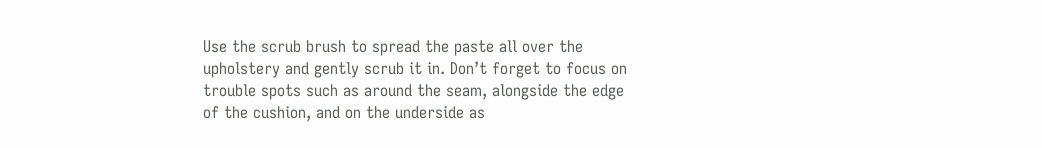Use the scrub brush to spread the paste all over the upholstery and gently scrub it in. Don’t forget to focus on trouble spots such as around the seam, alongside the edge of the cushion, and on the underside as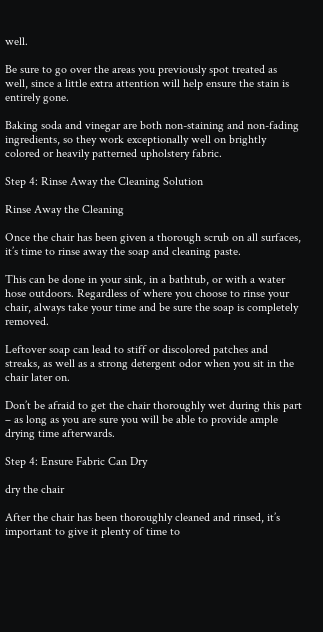well.

Be sure to go over the areas you previously spot treated as well, since a little extra attention will help ensure the stain is entirely gone.

Baking soda and vinegar are both non-staining and non-fading ingredients, so they work exceptionally well on brightly colored or heavily patterned upholstery fabric.

Step 4: Rinse Away the Cleaning Solution

Rinse Away the Cleaning

Once the chair has been given a thorough scrub on all surfaces, it’s time to rinse away the soap and cleaning paste.

This can be done in your sink, in a bathtub, or with a water hose outdoors. Regardless of where you choose to rinse your chair, always take your time and be sure the soap is completely removed.

Leftover soap can lead to stiff or discolored patches and streaks, as well as a strong detergent odor when you sit in the chair later on.

Don’t be afraid to get the chair thoroughly wet during this part – as long as you are sure you will be able to provide ample drying time afterwards.

Step 4: Ensure Fabric Can Dry

dry the chair

After the chair has been thoroughly cleaned and rinsed, it’s important to give it plenty of time to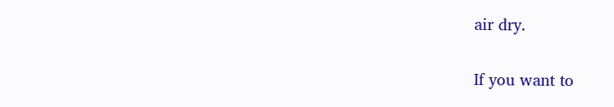air dry.

If you want to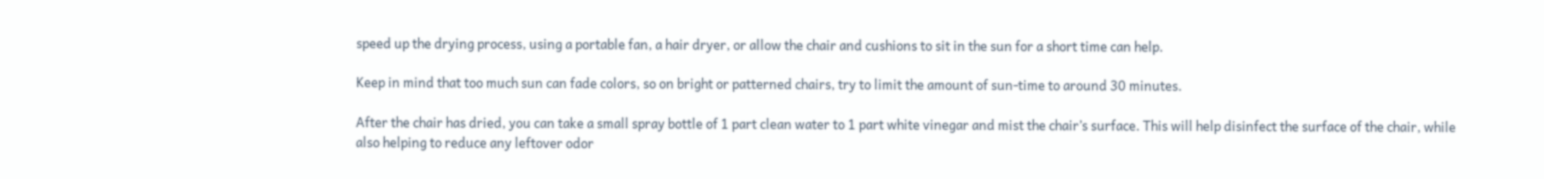speed up the drying process, using a portable fan, a hair dryer, or allow the chair and cushions to sit in the sun for a short time can help.

Keep in mind that too much sun can fade colors, so on bright or patterned chairs, try to limit the amount of sun-time to around 30 minutes.

After the chair has dried, you can take a small spray bottle of 1 part clean water to 1 part white vinegar and mist the chair’s surface. This will help disinfect the surface of the chair, while also helping to reduce any leftover odor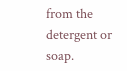from the detergent or soap.